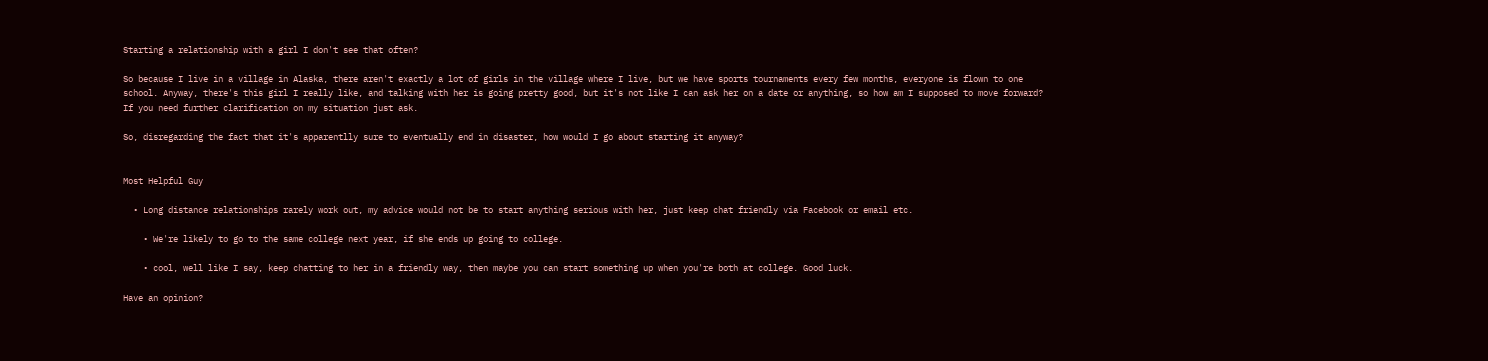Starting a relationship with a girl I don't see that often?

So because I live in a village in Alaska, there aren't exactly a lot of girls in the village where I live, but we have sports tournaments every few months, everyone is flown to one school. Anyway, there's this girl I really like, and talking with her is going pretty good, but it's not like I can ask her on a date or anything, so how am I supposed to move forward?
If you need further clarification on my situation just ask.

So, disregarding the fact that it's apparentlly sure to eventually end in disaster, how would I go about starting it anyway?


Most Helpful Guy

  • Long distance relationships rarely work out, my advice would not be to start anything serious with her, just keep chat friendly via Facebook or email etc.

    • We're likely to go to the same college next year, if she ends up going to college.

    • cool, well like I say, keep chatting to her in a friendly way, then maybe you can start something up when you're both at college. Good luck.

Have an opinion?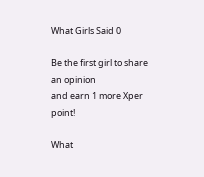What Girls Said 0

Be the first girl to share an opinion
and earn 1 more Xper point!

What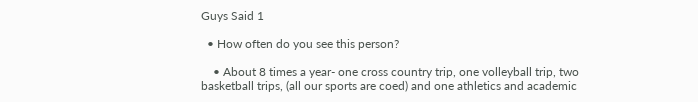Guys Said 1

  • How often do you see this person?

    • About 8 times a year- one cross country trip, one volleyball trip, two basketball trips, (all our sports are coed) and one athletics and academic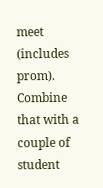meet (includes prom). Combine that with a couple of student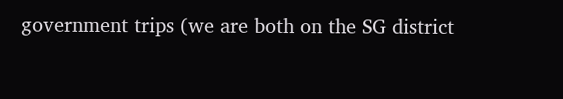government trips (we are both on the SG district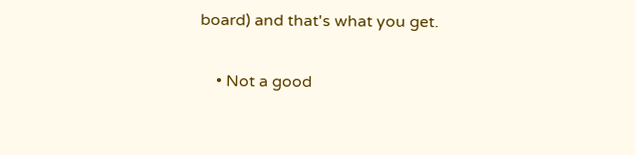board) and that's what you get.

    • Not a good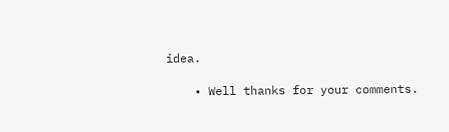idea.

    • Well thanks for your comments.